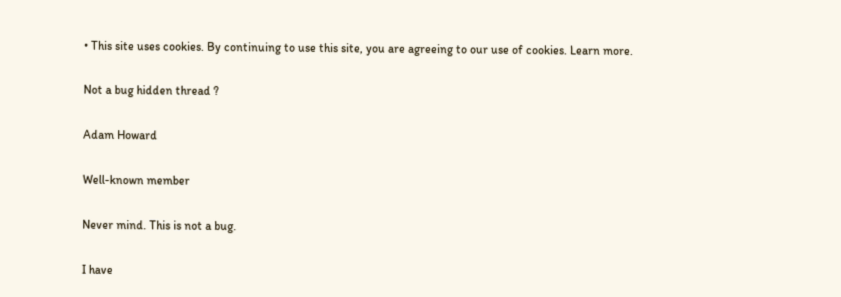• This site uses cookies. By continuing to use this site, you are agreeing to our use of cookies. Learn more.

Not a bug hidden thread ?

Adam Howard

Well-known member

Never mind. This is not a bug.

I have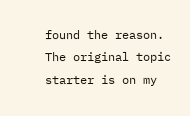found the reason. The original topic starter is on my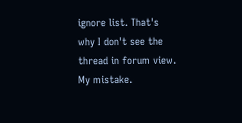ignore list. That's why I don't see the thread in forum view. My mistake.